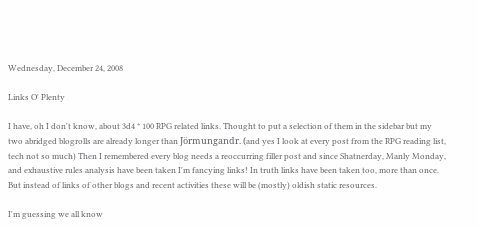Wednesday, December 24, 2008

Links O' Plenty

I have, oh I don't know, about 3d4 * 100 RPG related links. Thought to put a selection of them in the sidebar but my two abridged blogrolls are already longer than Jörmungandr. (and yes I look at every post from the RPG reading list, tech not so much) Then I remembered every blog needs a reoccurring filler post and since Shatnerday, Manly Monday, and exhaustive rules analysis have been taken I'm fancying links! In truth links have been taken too, more than once. But instead of links of other blogs and recent activities these will be (mostly) oldish static resources.

I'm guessing we all know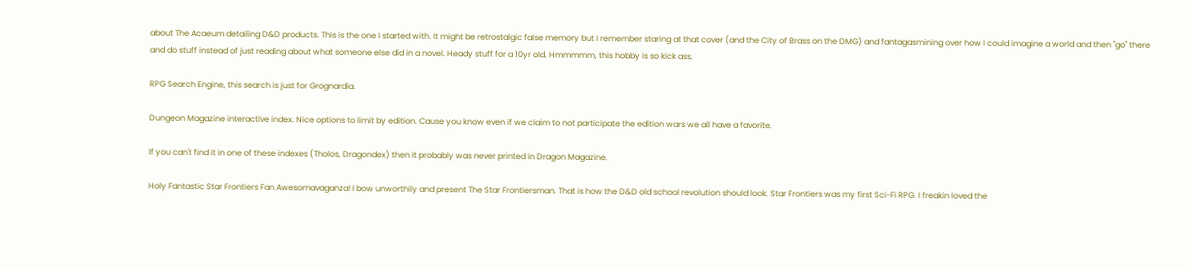about The Acaeum detailing D&D products. This is the one I started with. It might be retrostalgic false memory but I remember staring at that cover (and the City of Brass on the DMG) and fantagasmining over how I could imagine a world and then "go" there and do stuff instead of just reading about what someone else did in a novel. Heady stuff for a 10yr old. Hmmmmm, this hobby is so kick ass.

RPG Search Engine, this search is just for Grognardia.

Dungeon Magazine interactive index. Nice options to limit by edition. Cause you know even if we claim to not participate the edition wars we all have a favorite.

If you can't find it in one of these indexes (Tholos, Dragondex) then it probably was never printed in Dragon Magazine.

Holy Fantastic Star Frontiers Fan Awesomavaganza! I bow unworthily and present The Star Frontiersman. That is how the D&D old school revolution should look. Star Frontiers was my first Sci-Fi RPG. I freakin loved the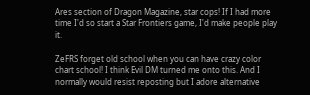Ares section of Dragon Magazine, star cops! If I had more time I'd so start a Star Frontiers game, I'd make people play it.

ZeFRS forget old school when you can have crazy color chart school! I think Evil DM turned me onto this. And I normally would resist reposting but I adore alternative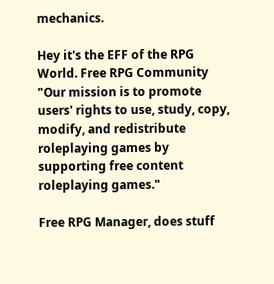mechanics.

Hey it's the EFF of the RPG World. Free RPG Community "Our mission is to promote users' rights to use, study, copy, modify, and redistribute roleplaying games by supporting free content roleplaying games."

Free RPG Manager, does stuff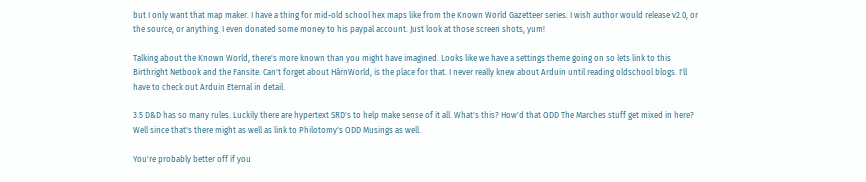but I only want that map maker. I have a thing for mid-old school hex maps like from the Known World Gazetteer series. I wish author would release v2.0, or the source, or anything. I even donated some money to his paypal account. Just look at those screen shots, yum!

Talking about the Known World, there's more known than you might have imagined. Looks like we have a settings theme going on so lets link to this Birthright Netbook and the Fansite. Can't forget about HârnWorld, is the place for that. I never really knew about Arduin until reading oldschool blogs. I'll have to check out Arduin Eternal in detail.

3.5 D&D has so many rules. Luckily there are hypertext SRD's to help make sense of it all. What's this? How'd that ODD The Marches stuff get mixed in here? Well since that's there might as well as link to Philotomy's ODD Musings as well.

You're probably better off if you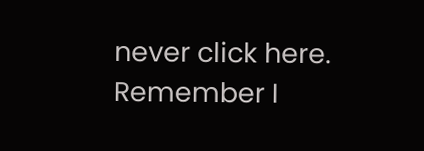never click here. Remember I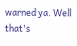warned ya. Well that's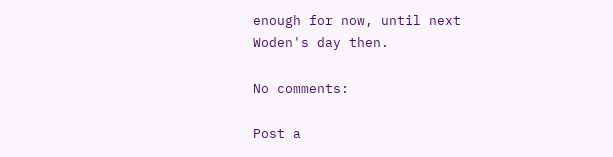enough for now, until next Woden's day then.

No comments:

Post a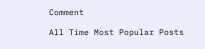Comment

All Time Most Popular Posts